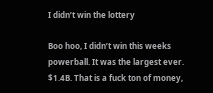I didn’t win the lottery

Boo hoo, I didn’t win this weeks powerball. It was the largest ever. $1.4B. That is a fuck ton of money,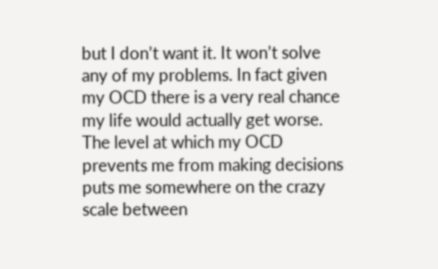but I don’t want it. It won’t solve any of my problems. In fact given my OCD there is a very real chance my life would actually get worse. The level at which my OCD prevents me from making decisions puts me somewhere on the crazy scale between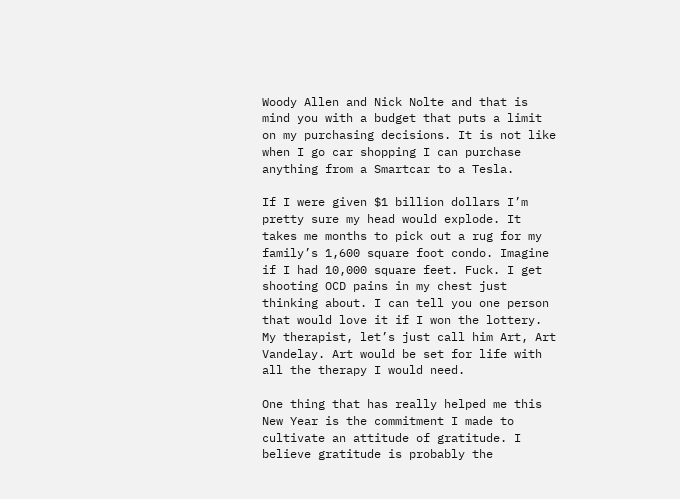Woody Allen and Nick Nolte and that is mind you with a budget that puts a limit on my purchasing decisions. It is not like when I go car shopping I can purchase anything from a Smartcar to a Tesla.

If I were given $1 billion dollars I’m pretty sure my head would explode. It takes me months to pick out a rug for my family’s 1,600 square foot condo. Imagine if I had 10,000 square feet. Fuck. I get shooting OCD pains in my chest just thinking about. I can tell you one person that would love it if I won the lottery. My therapist, let’s just call him Art, Art Vandelay. Art would be set for life with all the therapy I would need.

One thing that has really helped me this New Year is the commitment I made to cultivate an attitude of gratitude. I believe gratitude is probably the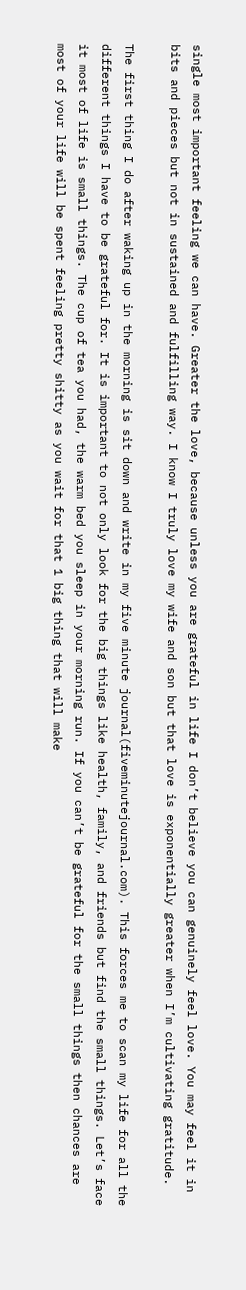single most important feeling we can have. Greater the love, because unless you are grateful in life I don’t believe you can genuinely feel love. You may feel it in bits and pieces but not in sustained and fulfilling way. I know I truly love my wife and son but that love is exponentially greater when I’m cultivating gratitude.

The first thing I do after waking up in the morning is sit down and write in my five minute journal(fiveminutejournal.com). This forces me to scan my life for all the different things I have to be grateful for. It is important to not only look for the big things like health, family, and friends but find the small things. Let’s face it most of life is small things. The cup of tea you had, the warm bed you sleep in your morning run. If you can’t be grateful for the small things then chances are most of your life will be spent feeling pretty shitty as you wait for that 1 big thing that will make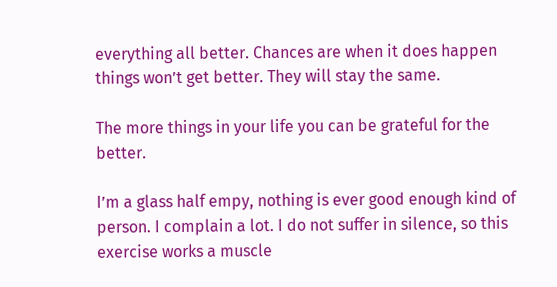everything all better. Chances are when it does happen things won’t get better. They will stay the same.

The more things in your life you can be grateful for the better.

I’m a glass half empy, nothing is ever good enough kind of person. I complain a lot. I do not suffer in silence, so this exercise works a muscle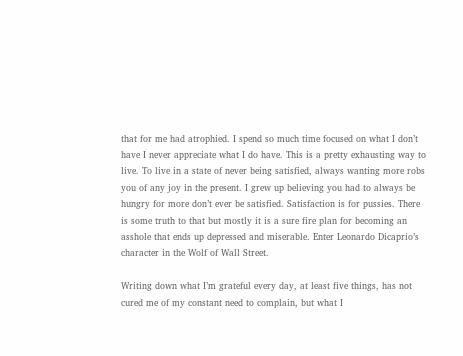that for me had atrophied. I spend so much time focused on what I don’t have I never appreciate what I do have. This is a pretty exhausting way to live. To live in a state of never being satisfied, always wanting more robs you of any joy in the present. I grew up believing you had to always be hungry for more don’t ever be satisfied. Satisfaction is for pussies. There is some truth to that but mostly it is a sure fire plan for becoming an asshole that ends up depressed and miserable. Enter Leonardo Dicaprio’s character in the Wolf of Wall Street.

Writing down what I’m grateful every day, at least five things, has not cured me of my constant need to complain, but what I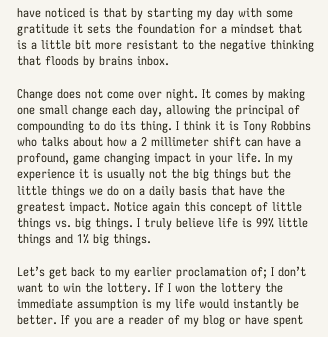have noticed is that by starting my day with some gratitude it sets the foundation for a mindset that is a little bit more resistant to the negative thinking that floods by brains inbox.

Change does not come over night. It comes by making one small change each day, allowing the principal of compounding to do its thing. I think it is Tony Robbins who talks about how a 2 millimeter shift can have a profound, game changing impact in your life. In my experience it is usually not the big things but the little things we do on a daily basis that have the greatest impact. Notice again this concept of little things vs. big things. I truly believe life is 99% little things and 1% big things.

Let’s get back to my earlier proclamation of; I don’t want to win the lottery. If I won the lottery the immediate assumption is my life would instantly be better. If you are a reader of my blog or have spent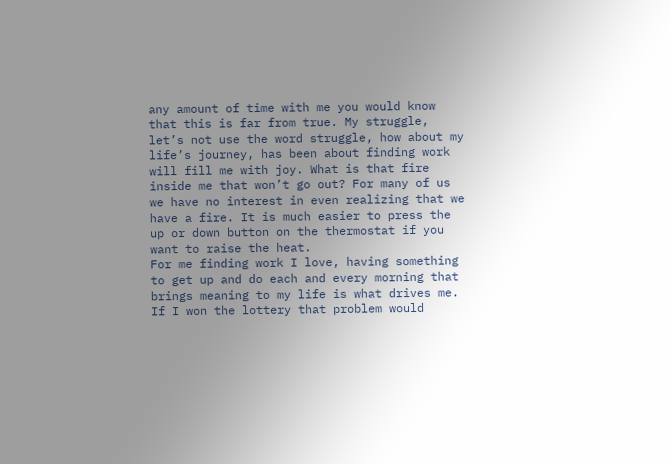any amount of time with me you would know that this is far from true. My struggle, let’s not use the word struggle, how about my life’s journey, has been about finding work will fill me with joy. What is that fire inside me that won’t go out? For many of us we have no interest in even realizing that we have a fire. It is much easier to press the up or down button on the thermostat if you want to raise the heat.
For me finding work I love, having something to get up and do each and every morning that brings meaning to my life is what drives me. If I won the lottery that problem would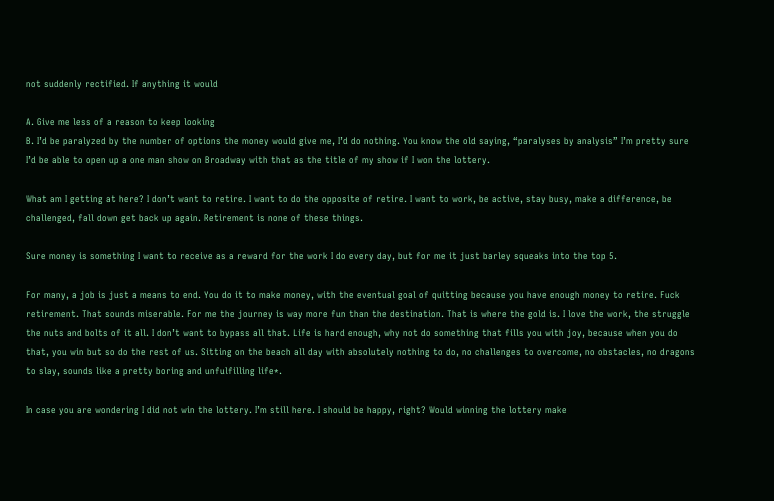not suddenly rectified. If anything it would

A. Give me less of a reason to keep looking
B. I’d be paralyzed by the number of options the money would give me, I’d do nothing. You know the old saying, “paralyses by analysis” I’m pretty sure I’d be able to open up a one man show on Broadway with that as the title of my show if I won the lottery.

What am I getting at here? I don’t want to retire. I want to do the opposite of retire. I want to work, be active, stay busy, make a difference, be challenged, fall down get back up again. Retirement is none of these things.

Sure money is something I want to receive as a reward for the work I do every day, but for me it just barley squeaks into the top 5.

For many, a job is just a means to end. You do it to make money, with the eventual goal of quitting because you have enough money to retire. Fuck retirement. That sounds miserable. For me the journey is way more fun than the destination. That is where the gold is. I love the work, the struggle the nuts and bolts of it all. I don’t want to bypass all that. Life is hard enough, why not do something that fills you with joy, because when you do that, you win but so do the rest of us. Sitting on the beach all day with absolutely nothing to do, no challenges to overcome, no obstacles, no dragons to slay, sounds like a pretty boring and unfulfilling life*.

In case you are wondering I did not win the lottery. I’m still here. I should be happy, right? Would winning the lottery make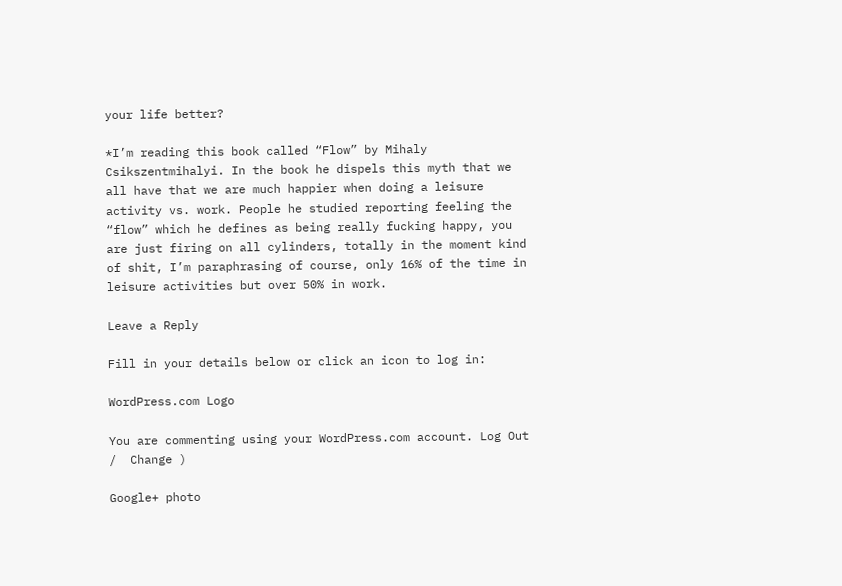your life better?

*I’m reading this book called “Flow” by Mihaly Csikszentmihalyi. In the book he dispels this myth that we all have that we are much happier when doing a leisure activity vs. work. People he studied reporting feeling the “flow” which he defines as being really fucking happy, you are just firing on all cylinders, totally in the moment kind of shit, I’m paraphrasing of course, only 16% of the time in leisure activities but over 50% in work.

Leave a Reply

Fill in your details below or click an icon to log in:

WordPress.com Logo

You are commenting using your WordPress.com account. Log Out /  Change )

Google+ photo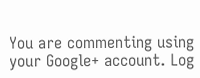You are commenting using your Google+ account. Log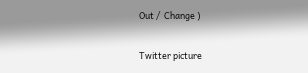Out /  Change )

Twitter picture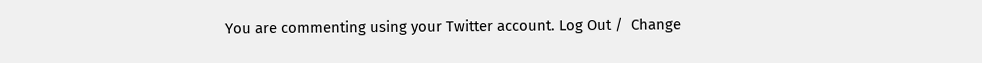You are commenting using your Twitter account. Log Out /  Change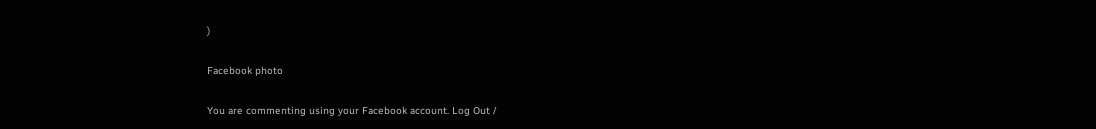)

Facebook photo

You are commenting using your Facebook account. Log Out /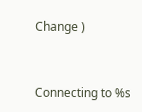Change )


Connecting to %s